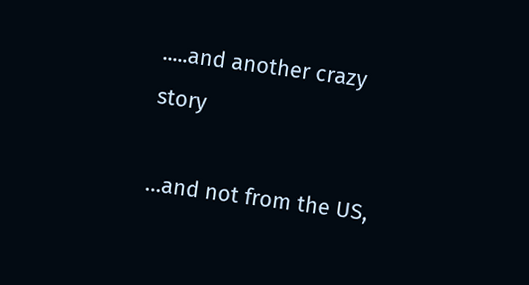.....and another crazy story

…and not from the US,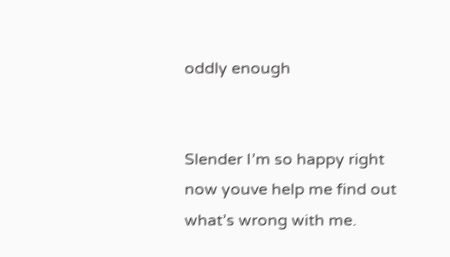oddly enough


Slender I’m so happy right now youve help me find out what’s wrong with me.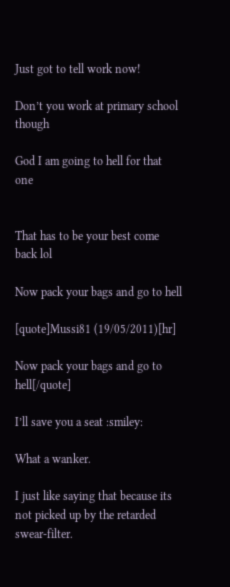Just got to tell work now!

Don’t you work at primary school though

God I am going to hell for that one


That has to be your best come back lol

Now pack your bags and go to hell

[quote]Mussi81 (19/05/2011)[hr]

Now pack your bags and go to hell[/quote]

I’ll save you a seat :smiley:

What a wanker.

I just like saying that because its not picked up by the retarded swear-filter.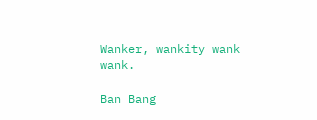Wanker, wankity wank wank.

Ban Bang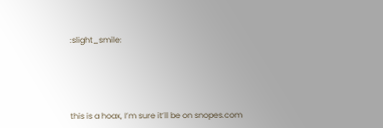:slight_smile:





this is a hoax, I’m sure it’ll be on snopes.com